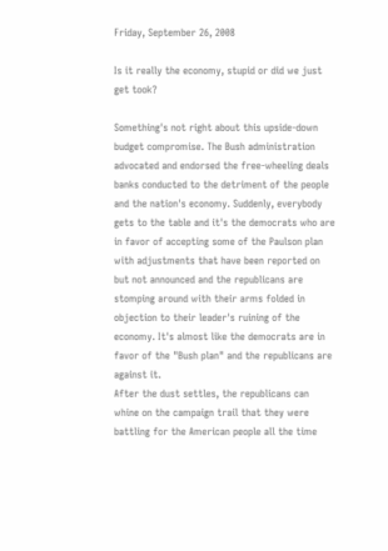Friday, September 26, 2008

Is it really the economy, stupid or did we just get took?

Something's not right about this upside-down budget compromise. The Bush administration advocated and endorsed the free-wheeling deals banks conducted to the detriment of the people and the nation's economy. Suddenly, everybody gets to the table and it's the democrats who are in favor of accepting some of the Paulson plan with adjustments that have been reported on but not announced and the republicans are stomping around with their arms folded in objection to their leader's ruining of the economy. It's almost like the democrats are in favor of the "Bush plan" and the republicans are against it.
After the dust settles, the republicans can whine on the campaign trail that they were battling for the American people all the time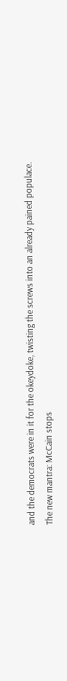and the democrats were in it for the okeydoke, twisting the screws into an already pained populace.
The new mantra: McCain stops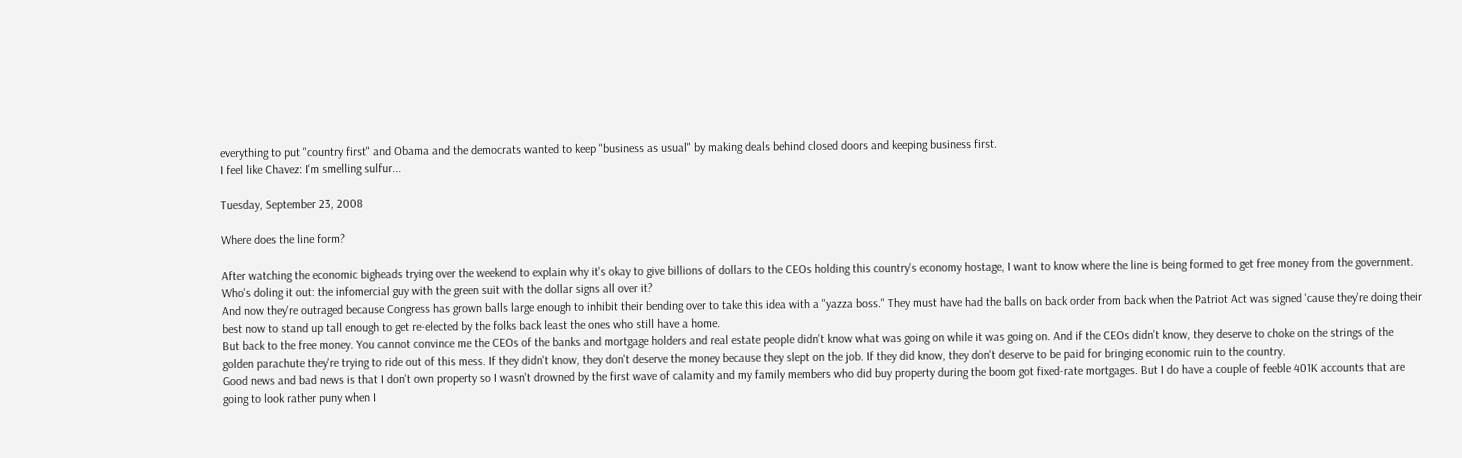everything to put "country first" and Obama and the democrats wanted to keep "business as usual" by making deals behind closed doors and keeping business first.
I feel like Chavez: I'm smelling sulfur...

Tuesday, September 23, 2008

Where does the line form?

After watching the economic bigheads trying over the weekend to explain why it's okay to give billions of dollars to the CEOs holding this country's economy hostage, I want to know where the line is being formed to get free money from the government. Who's doling it out: the infomercial guy with the green suit with the dollar signs all over it?
And now they're outraged because Congress has grown balls large enough to inhibit their bending over to take this idea with a "yazza boss." They must have had the balls on back order from back when the Patriot Act was signed 'cause they're doing their best now to stand up tall enough to get re-elected by the folks back least the ones who still have a home.
But back to the free money. You cannot convince me the CEOs of the banks and mortgage holders and real estate people didn't know what was going on while it was going on. And if the CEOs didn't know, they deserve to choke on the strings of the golden parachute they're trying to ride out of this mess. If they didn't know, they don't deserve the money because they slept on the job. If they did know, they don't deserve to be paid for bringing economic ruin to the country.
Good news and bad news is that I don't own property so I wasn't drowned by the first wave of calamity and my family members who did buy property during the boom got fixed-rate mortgages. But I do have a couple of feeble 401K accounts that are going to look rather puny when I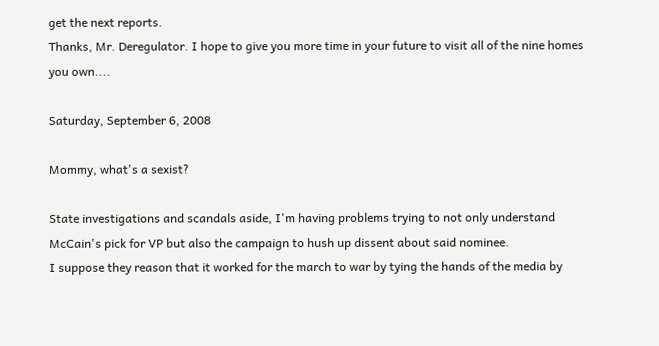get the next reports.
Thanks, Mr. Deregulator. I hope to give you more time in your future to visit all of the nine homes you own....

Saturday, September 6, 2008

Mommy, what's a sexist?

State investigations and scandals aside, I'm having problems trying to not only understand McCain's pick for VP but also the campaign to hush up dissent about said nominee.
I suppose they reason that it worked for the march to war by tying the hands of the media by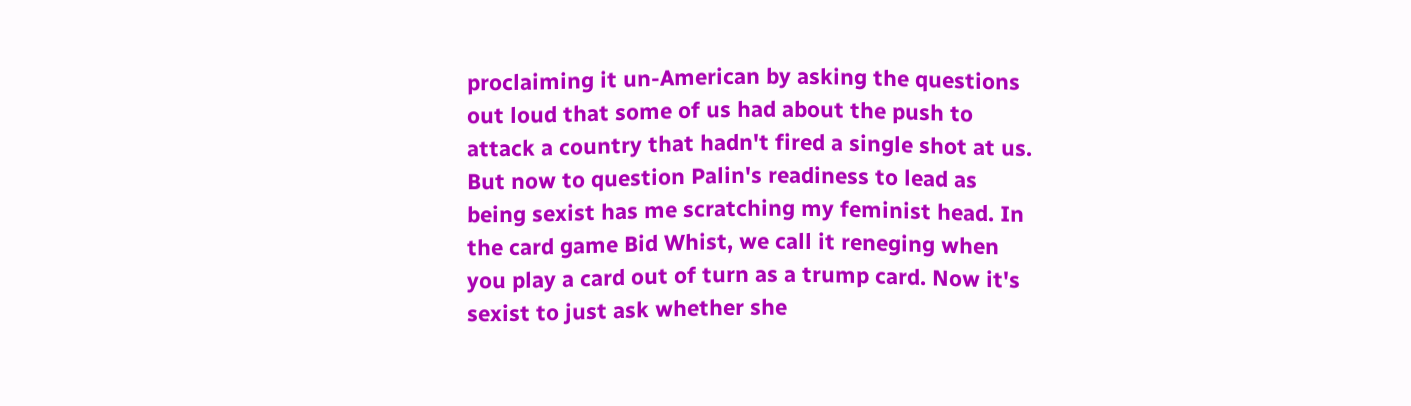proclaiming it un-American by asking the questions out loud that some of us had about the push to attack a country that hadn't fired a single shot at us.
But now to question Palin's readiness to lead as being sexist has me scratching my feminist head. In the card game Bid Whist, we call it reneging when you play a card out of turn as a trump card. Now it's sexist to just ask whether she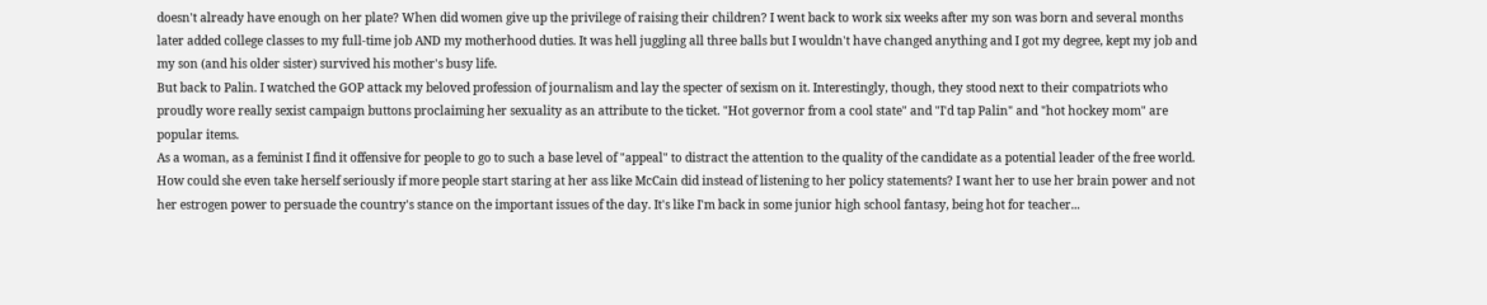doesn't already have enough on her plate? When did women give up the privilege of raising their children? I went back to work six weeks after my son was born and several months later added college classes to my full-time job AND my motherhood duties. It was hell juggling all three balls but I wouldn't have changed anything and I got my degree, kept my job and my son (and his older sister) survived his mother's busy life.
But back to Palin. I watched the GOP attack my beloved profession of journalism and lay the specter of sexism on it. Interestingly, though, they stood next to their compatriots who proudly wore really sexist campaign buttons proclaiming her sexuality as an attribute to the ticket. "Hot governor from a cool state" and "I'd tap Palin" and "hot hockey mom" are popular items.
As a woman, as a feminist I find it offensive for people to go to such a base level of "appeal" to distract the attention to the quality of the candidate as a potential leader of the free world. How could she even take herself seriously if more people start staring at her ass like McCain did instead of listening to her policy statements? I want her to use her brain power and not her estrogen power to persuade the country's stance on the important issues of the day. It's like I'm back in some junior high school fantasy, being hot for teacher...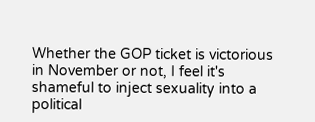Whether the GOP ticket is victorious in November or not, I feel it's shameful to inject sexuality into a political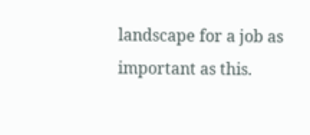landscape for a job as important as this.